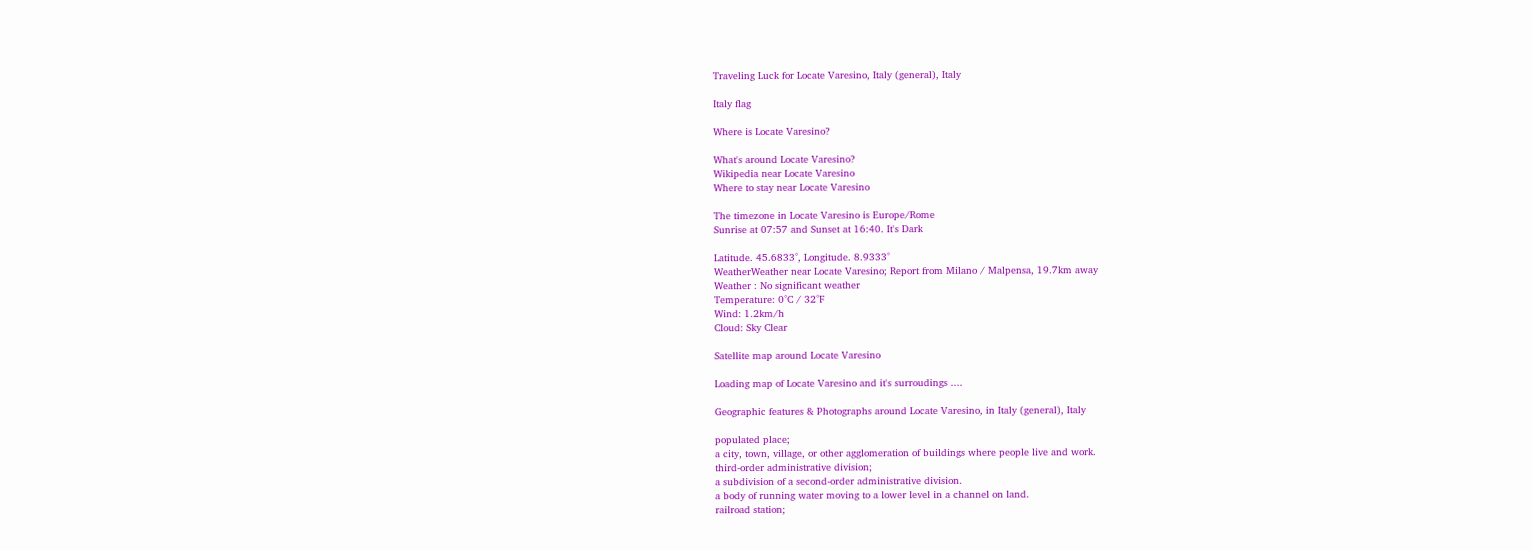Traveling Luck for Locate Varesino, Italy (general), Italy

Italy flag

Where is Locate Varesino?

What's around Locate Varesino?
Wikipedia near Locate Varesino
Where to stay near Locate Varesino

The timezone in Locate Varesino is Europe/Rome
Sunrise at 07:57 and Sunset at 16:40. It's Dark

Latitude. 45.6833°, Longitude. 8.9333°
WeatherWeather near Locate Varesino; Report from Milano / Malpensa, 19.7km away
Weather : No significant weather
Temperature: 0°C / 32°F
Wind: 1.2km/h
Cloud: Sky Clear

Satellite map around Locate Varesino

Loading map of Locate Varesino and it's surroudings ....

Geographic features & Photographs around Locate Varesino, in Italy (general), Italy

populated place;
a city, town, village, or other agglomeration of buildings where people live and work.
third-order administrative division;
a subdivision of a second-order administrative division.
a body of running water moving to a lower level in a channel on land.
railroad station;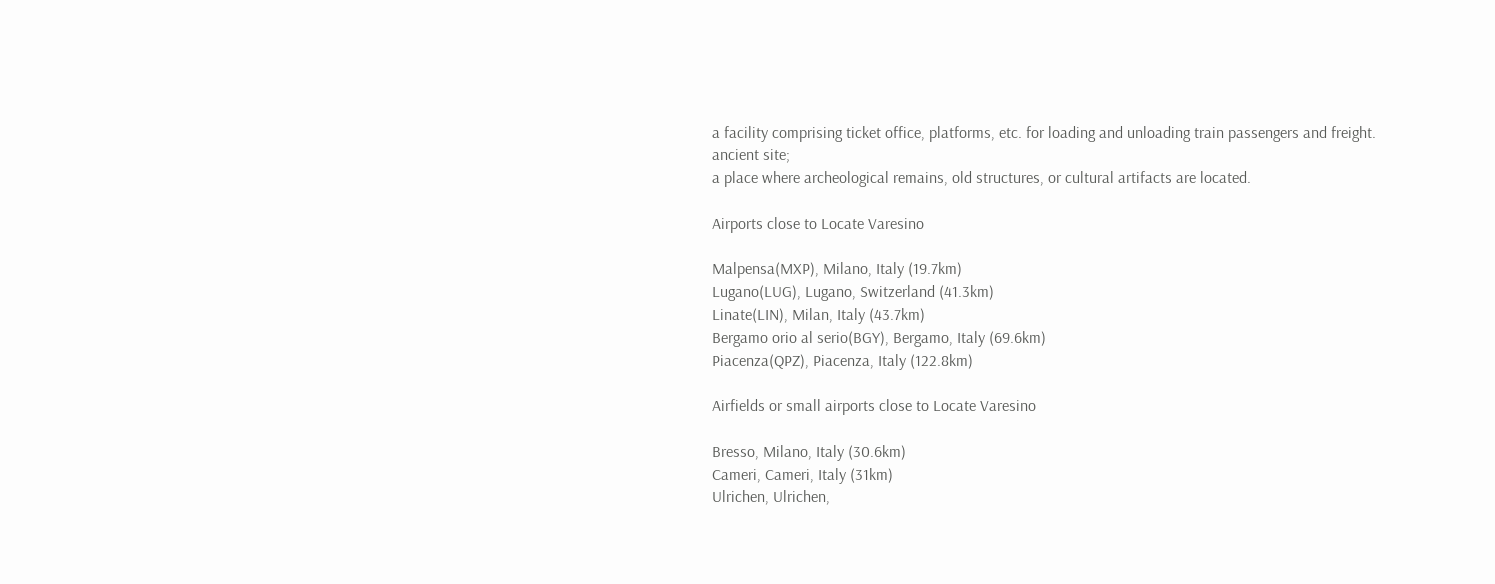a facility comprising ticket office, platforms, etc. for loading and unloading train passengers and freight.
ancient site;
a place where archeological remains, old structures, or cultural artifacts are located.

Airports close to Locate Varesino

Malpensa(MXP), Milano, Italy (19.7km)
Lugano(LUG), Lugano, Switzerland (41.3km)
Linate(LIN), Milan, Italy (43.7km)
Bergamo orio al serio(BGY), Bergamo, Italy (69.6km)
Piacenza(QPZ), Piacenza, Italy (122.8km)

Airfields or small airports close to Locate Varesino

Bresso, Milano, Italy (30.6km)
Cameri, Cameri, Italy (31km)
Ulrichen, Ulrichen,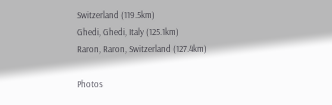Switzerland (119.5km)
Ghedi, Ghedi, Italy (125.1km)
Raron, Raron, Switzerland (127.4km)

Photos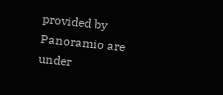provided by Panoramio are under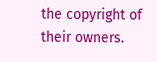the copyright of their owners.